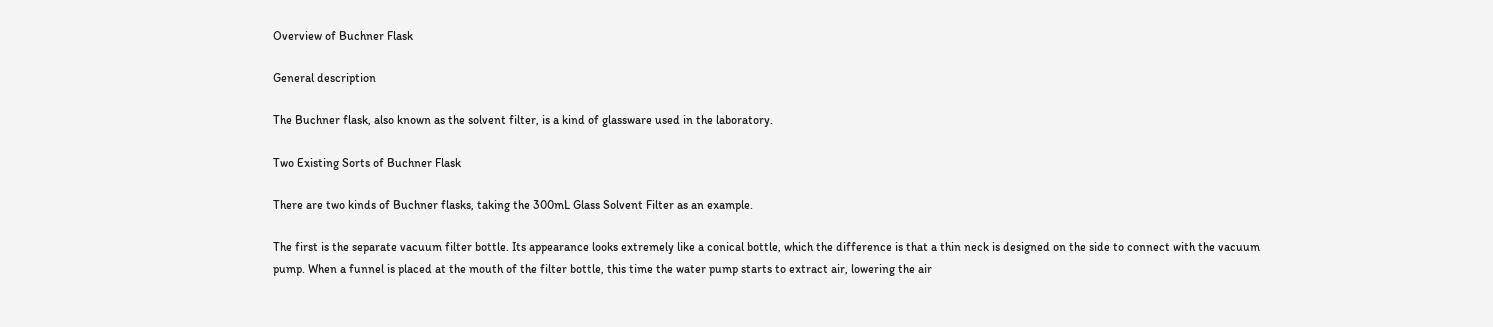Overview of Buchner Flask

General description

The Buchner flask, also known as the solvent filter, is a kind of glassware used in the laboratory.

Two Existing Sorts of Buchner Flask

There are two kinds of Buchner flasks, taking the 300mL Glass Solvent Filter as an example.

The first is the separate vacuum filter bottle. Its appearance looks extremely like a conical bottle, which the difference is that a thin neck is designed on the side to connect with the vacuum pump. When a funnel is placed at the mouth of the filter bottle, this time the water pump starts to extract air, lowering the air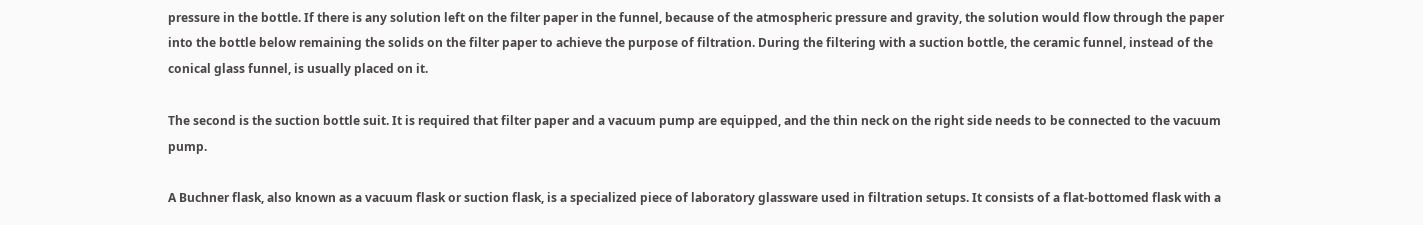pressure in the bottle. If there is any solution left on the filter paper in the funnel, because of the atmospheric pressure and gravity, the solution would flow through the paper into the bottle below remaining the solids on the filter paper to achieve the purpose of filtration. During the filtering with a suction bottle, the ceramic funnel, instead of the conical glass funnel, is usually placed on it.

The second is the suction bottle suit. It is required that filter paper and a vacuum pump are equipped, and the thin neck on the right side needs to be connected to the vacuum pump.

A Buchner flask, also known as a vacuum flask or suction flask, is a specialized piece of laboratory glassware used in filtration setups. It consists of a flat-bottomed flask with a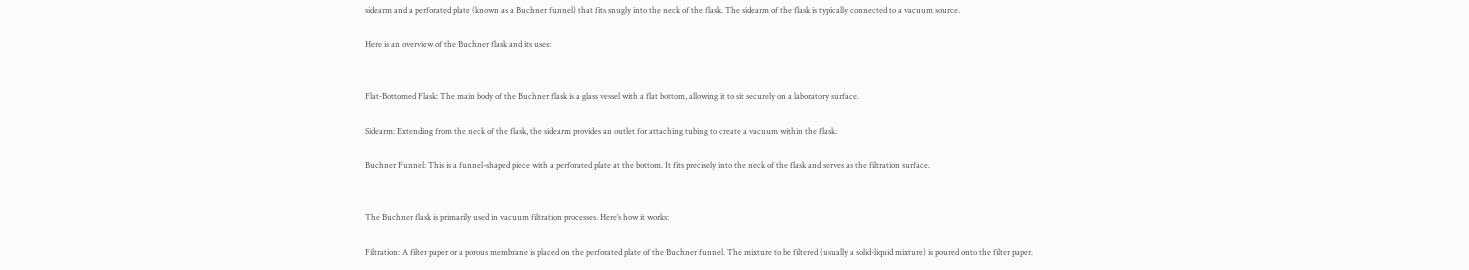sidearm and a perforated plate (known as a Buchner funnel) that fits snugly into the neck of the flask. The sidearm of the flask is typically connected to a vacuum source.

Here is an overview of the Buchner flask and its uses:


Flat-Bottomed Flask: The main body of the Buchner flask is a glass vessel with a flat bottom, allowing it to sit securely on a laboratory surface.

Sidearm: Extending from the neck of the flask, the sidearm provides an outlet for attaching tubing to create a vacuum within the flask.

Buchner Funnel: This is a funnel-shaped piece with a perforated plate at the bottom. It fits precisely into the neck of the flask and serves as the filtration surface.


The Buchner flask is primarily used in vacuum filtration processes. Here’s how it works:

Filtration: A filter paper or a porous membrane is placed on the perforated plate of the Buchner funnel. The mixture to be filtered (usually a solid-liquid mixture) is poured onto the filter paper.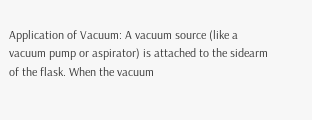Application of Vacuum: A vacuum source (like a vacuum pump or aspirator) is attached to the sidearm of the flask. When the vacuum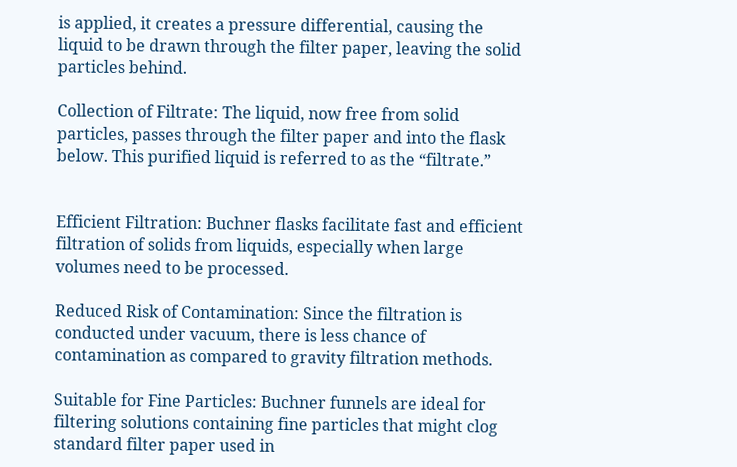is applied, it creates a pressure differential, causing the liquid to be drawn through the filter paper, leaving the solid particles behind.

Collection of Filtrate: The liquid, now free from solid particles, passes through the filter paper and into the flask below. This purified liquid is referred to as the “filtrate.”


Efficient Filtration: Buchner flasks facilitate fast and efficient filtration of solids from liquids, especially when large volumes need to be processed.

Reduced Risk of Contamination: Since the filtration is conducted under vacuum, there is less chance of contamination as compared to gravity filtration methods.

Suitable for Fine Particles: Buchner funnels are ideal for filtering solutions containing fine particles that might clog standard filter paper used in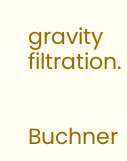gravity filtration.


Buchner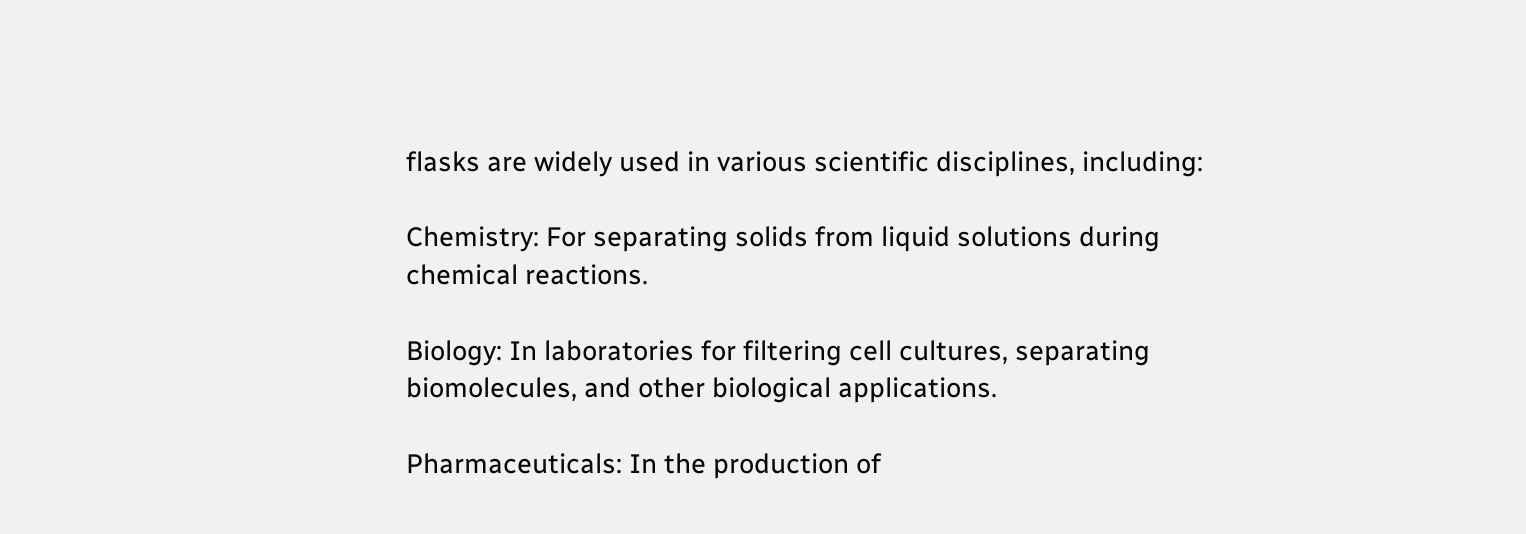flasks are widely used in various scientific disciplines, including:

Chemistry: For separating solids from liquid solutions during chemical reactions.

Biology: In laboratories for filtering cell cultures, separating biomolecules, and other biological applications.

Pharmaceuticals: In the production of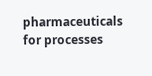pharmaceuticals for processes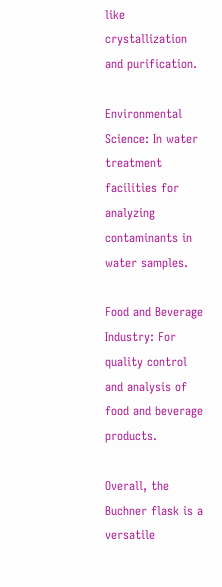like crystallization and purification.

Environmental Science: In water treatment facilities for analyzing contaminants in water samples.

Food and Beverage Industry: For quality control and analysis of food and beverage products.

Overall, the Buchner flask is a versatile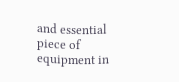and essential piece of equipment in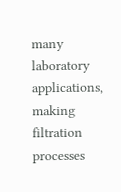many laboratory applications, making filtration processes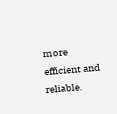more efficient and reliable.